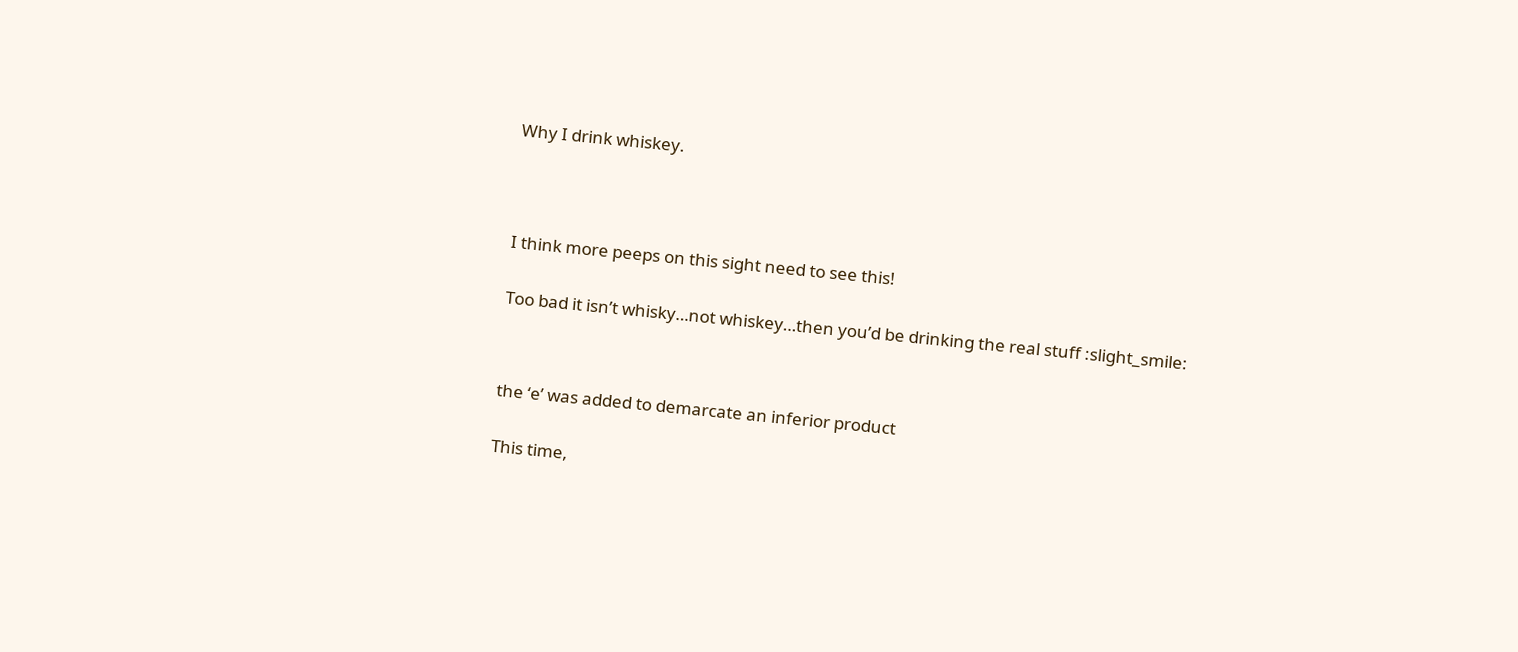Why I drink whiskey.





I think more peeps on this sight need to see this!


Too bad it isn’t whisky…not whiskey…then you’d be drinking the real stuff :slight_smile:




the ‘e’ was added to demarcate an inferior product


This time,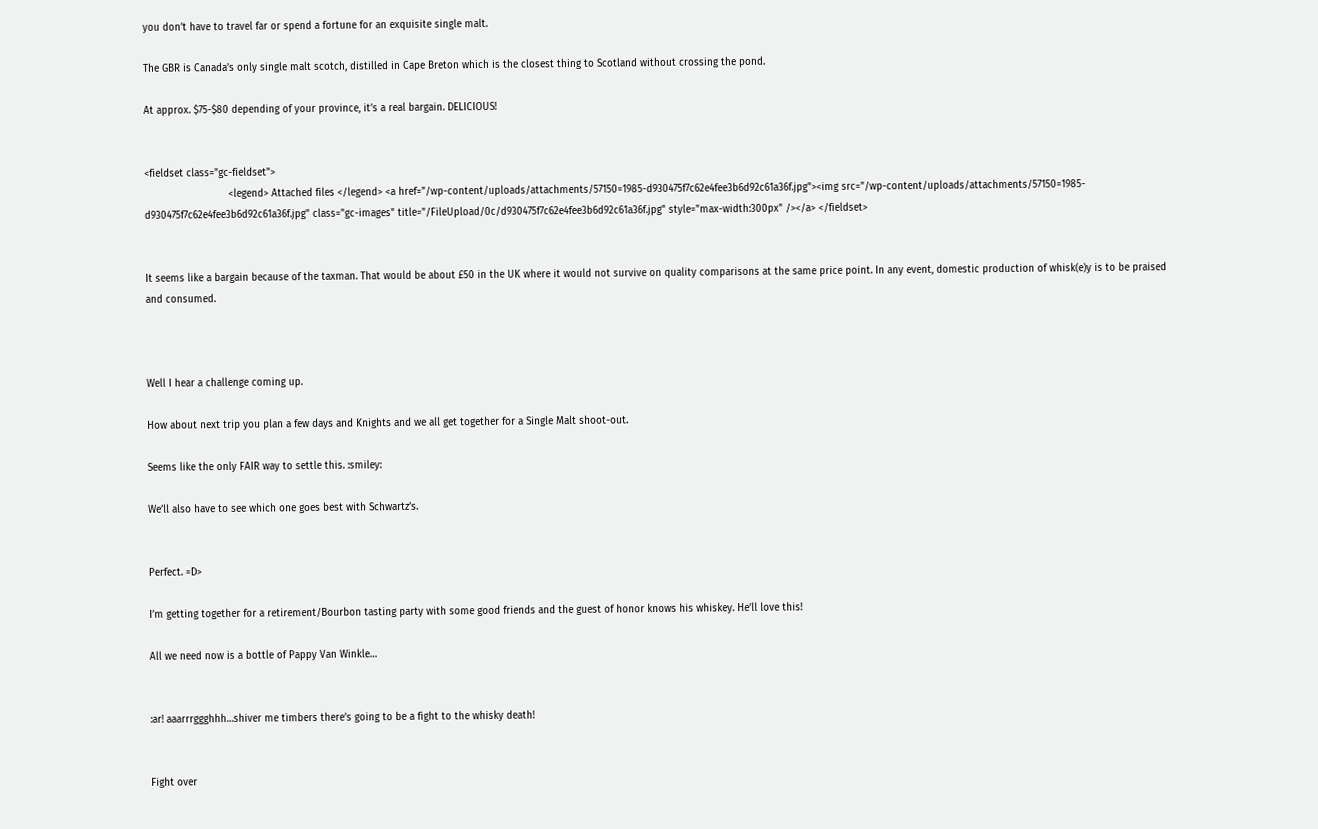you don’t have to travel far or spend a fortune for an exquisite single malt.

The GBR is Canada’s only single malt scotch, distilled in Cape Breton which is the closest thing to Scotland without crossing the pond.

At approx. $75-$80 depending of your province, it’s a real bargain. DELICIOUS!


<fieldset class="gc-fieldset">
                            <legend> Attached files </legend> <a href="/wp-content/uploads/attachments/57150=1985-d930475f7c62e4fee3b6d92c61a36f.jpg"><img src="/wp-content/uploads/attachments/57150=1985-d930475f7c62e4fee3b6d92c61a36f.jpg" class="gc-images" title="/FileUpload/0c/d930475f7c62e4fee3b6d92c61a36f.jpg" style="max-width:300px" /></a> </fieldset>


It seems like a bargain because of the taxman. That would be about £50 in the UK where it would not survive on quality comparisons at the same price point. In any event, domestic production of whisk(e)y is to be praised and consumed.



Well I hear a challenge coming up.

How about next trip you plan a few days and Knights and we all get together for a Single Malt shoot-out.

Seems like the only FAIR way to settle this. :smiley:

We’ll also have to see which one goes best with Schwartz’s.


Perfect. =D>

I’m getting together for a retirement/Bourbon tasting party with some good friends and the guest of honor knows his whiskey. He’ll love this!

All we need now is a bottle of Pappy Van Winkle…


:ar! aaarrrggghhh…shiver me timbers there’s going to be a fight to the whisky death!


Fight over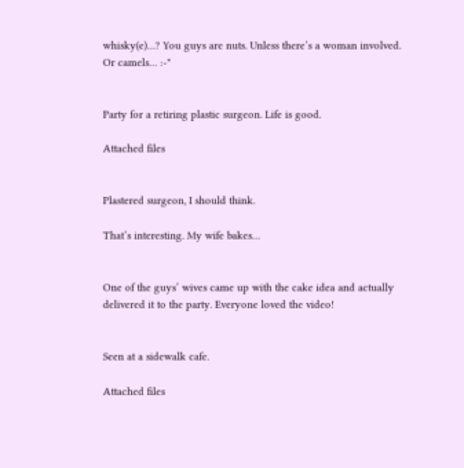whisky(e)…? You guys are nuts. Unless there’s a woman involved. Or camels… :-"


Party for a retiring plastic surgeon. Life is good.

Attached files


Plastered surgeon, I should think.

That’s interesting. My wife bakes…


One of the guys’ wives came up with the cake idea and actually delivered it to the party. Everyone loved the video!


Seen at a sidewalk cafe.

Attached files